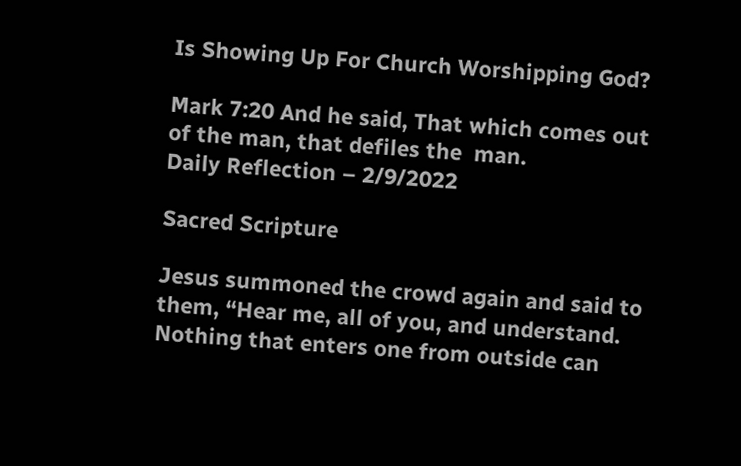Is Showing Up For Church Worshipping God?

Mark 7:20 And he said, That which comes out of the man, that defiles the  man.
Daily Reflection – 2/9/2022

Sacred Scripture

Jesus summoned the crowd again and said to them, “Hear me, all of you, and understand. Nothing that enters one from outside can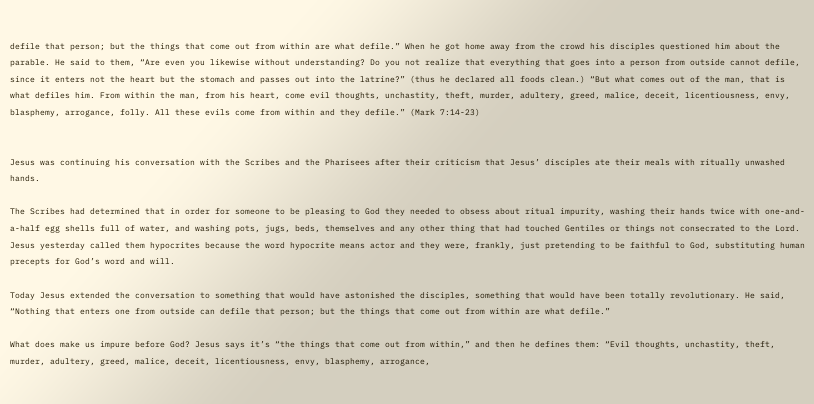defile that person; but the things that come out from within are what defile.” When he got home away from the crowd his disciples questioned him about the parable. He said to them, “Are even you likewise without understanding? Do you not realize that everything that goes into a person from outside cannot defile, since it enters not the heart but the stomach and passes out into the latrine?” (thus he declared all foods clean.) “But what comes out of the man, that is what defiles him. From within the man, from his heart, come evil thoughts, unchastity, theft, murder, adultery, greed, malice, deceit, licentiousness, envy, blasphemy, arrogance, folly. All these evils come from within and they defile.” (Mark 7:14-23)


Jesus was continuing his conversation with the Scribes and the Pharisees after their criticism that Jesus’ disciples ate their meals with ritually unwashed hands.

The Scribes had determined that in order for someone to be pleasing to God they needed to obsess about ritual impurity, washing their hands twice with one-and-a-half egg shells full of water, and washing pots, jugs, beds, themselves and any other thing that had touched Gentiles or things not consecrated to the Lord. Jesus yesterday called them hypocrites because the word hypocrite means actor and they were, frankly, just pretending to be faithful to God, substituting human precepts for God’s word and will.

Today Jesus extended the conversation to something that would have astonished the disciples, something that would have been totally revolutionary. He said, “Nothing that enters one from outside can defile that person; but the things that come out from within are what defile.”

What does make us impure before God? Jesus says it’s “the things that come out from within,” and then he defines them: “Evil thoughts, unchastity, theft, murder, adultery, greed, malice, deceit, licentiousness, envy, blasphemy, arrogance,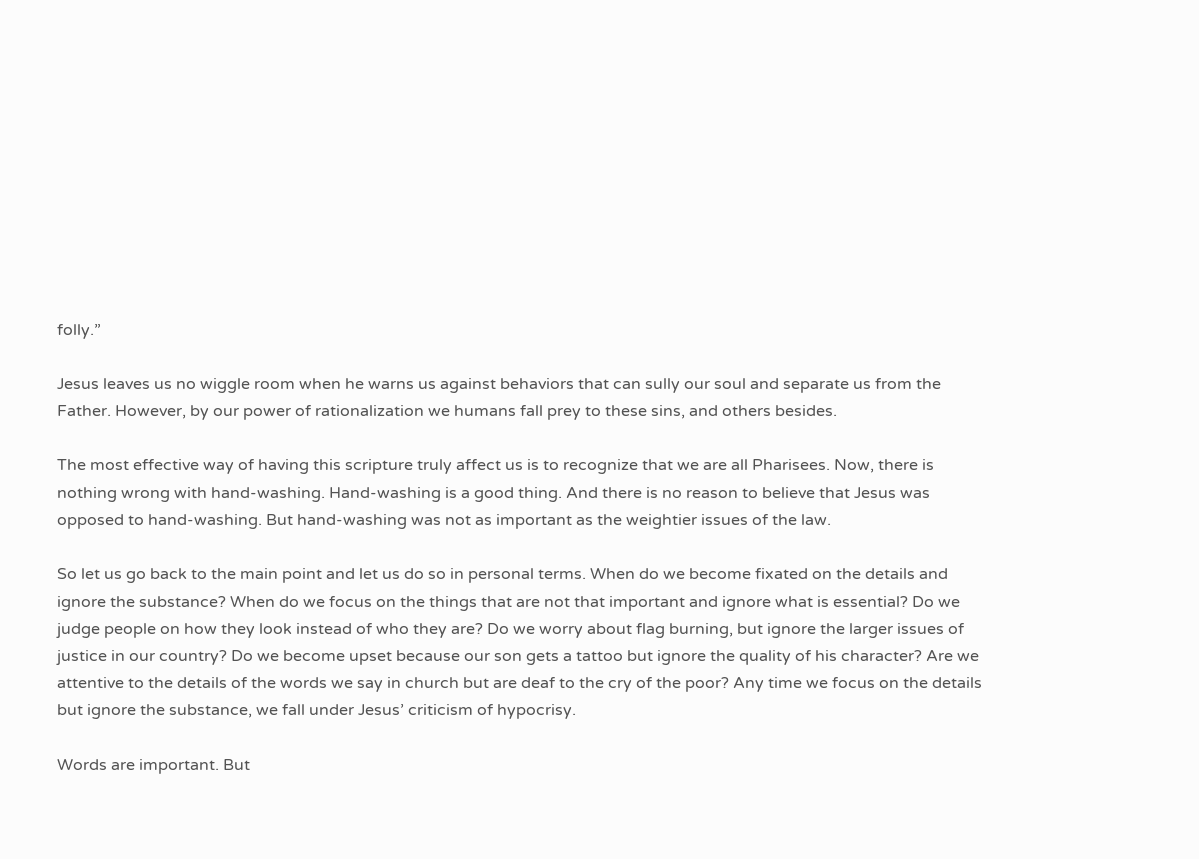folly.”

Jesus leaves us no wiggle room when he warns us against behaviors that can sully our soul and separate us from the Father. However, by our power of rationalization we humans fall prey to these sins, and others besides.

The most effective way of having this scripture truly affect us is to recognize that we are all Pharisees. Now, there is nothing wrong with hand-washing. Hand-washing is a good thing. And there is no reason to believe that Jesus was opposed to hand-washing. But hand-washing was not as important as the weightier issues of the law.

So let us go back to the main point and let us do so in personal terms. When do we become fixated on the details and ignore the substance? When do we focus on the things that are not that important and ignore what is essential? Do we judge people on how they look instead of who they are? Do we worry about flag burning, but ignore the larger issues of justice in our country? Do we become upset because our son gets a tattoo but ignore the quality of his character? Are we attentive to the details of the words we say in church but are deaf to the cry of the poor? Any time we focus on the details but ignore the substance, we fall under Jesus’ criticism of hypocrisy.

Words are important. But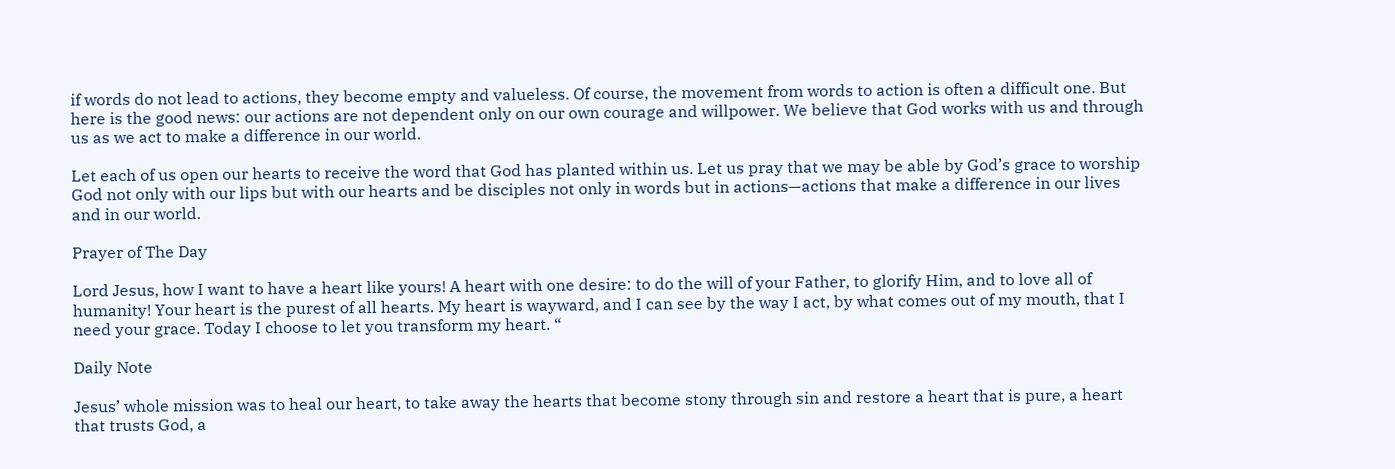if words do not lead to actions, they become empty and valueless. Of course, the movement from words to action is often a difficult one. But here is the good news: our actions are not dependent only on our own courage and willpower. We believe that God works with us and through us as we act to make a difference in our world.

Let each of us open our hearts to receive the word that God has planted within us. Let us pray that we may be able by God’s grace to worship God not only with our lips but with our hearts and be disciples not only in words but in actions—actions that make a difference in our lives and in our world.

Prayer of The Day

Lord Jesus, how I want to have a heart like yours! A heart with one desire: to do the will of your Father, to glorify Him, and to love all of humanity! Your heart is the purest of all hearts. My heart is wayward, and I can see by the way I act, by what comes out of my mouth, that I need your grace. Today I choose to let you transform my heart. “

Daily Note

Jesus’ whole mission was to heal our heart, to take away the hearts that become stony through sin and restore a heart that is pure, a heart that trusts God, a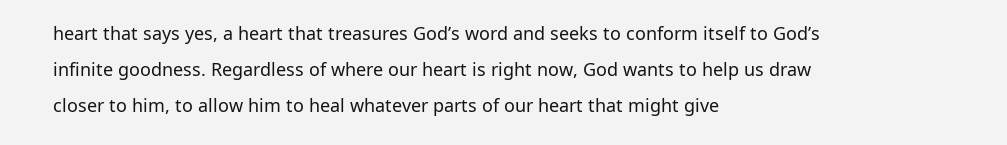heart that says yes, a heart that treasures God’s word and seeks to conform itself to God’s infinite goodness. Regardless of where our heart is right now, God wants to help us draw closer to him, to allow him to heal whatever parts of our heart that might give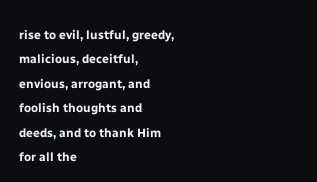rise to evil, lustful, greedy, malicious, deceitful, envious, arrogant, and foolish thoughts and deeds, and to thank Him for all the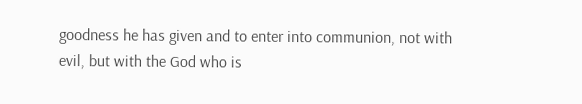goodness he has given and to enter into communion, not with evil, but with the God who is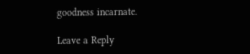goodness incarnate.

Leave a Reply